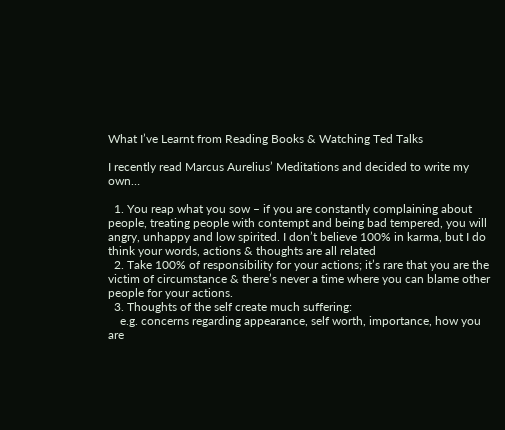What I’ve Learnt from Reading Books & Watching Ted Talks

I recently read Marcus Aurelius’ Meditations and decided to write my own…

  1. You reap what you sow – if you are constantly complaining about people, treating people with contempt and being bad tempered, you will angry, unhappy and low spirited. I don’t believe 100% in karma, but I do think your words, actions & thoughts are all related
  2. Take 100% of responsibility for your actions; it’s rare that you are the victim of circumstance & there’s never a time where you can blame other people for your actions.
  3. Thoughts of the self create much suffering:
    e.g. concerns regarding appearance, self worth, importance, how you are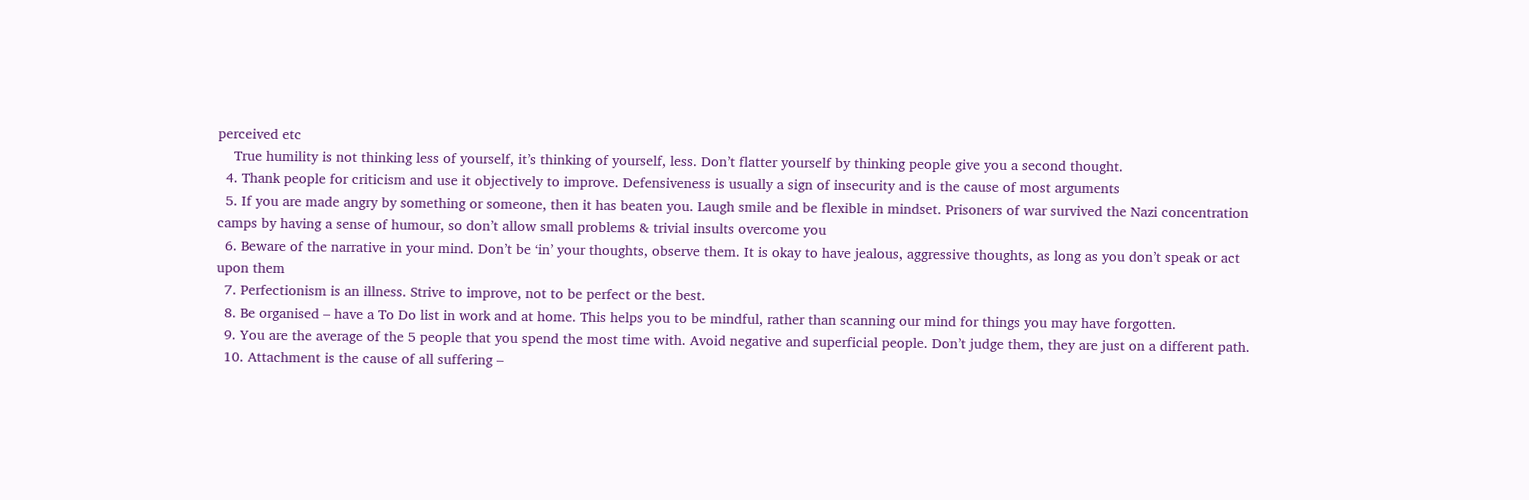perceived etc
    True humility is not thinking less of yourself, it’s thinking of yourself, less. Don’t flatter yourself by thinking people give you a second thought.
  4. Thank people for criticism and use it objectively to improve. Defensiveness is usually a sign of insecurity and is the cause of most arguments
  5. If you are made angry by something or someone, then it has beaten you. Laugh smile and be flexible in mindset. Prisoners of war survived the Nazi concentration camps by having a sense of humour, so don’t allow small problems & trivial insults overcome you
  6. Beware of the narrative in your mind. Don’t be ‘in’ your thoughts, observe them. It is okay to have jealous, aggressive thoughts, as long as you don’t speak or act upon them
  7. Perfectionism is an illness. Strive to improve, not to be perfect or the best.
  8. Be organised – have a To Do list in work and at home. This helps you to be mindful, rather than scanning our mind for things you may have forgotten.
  9. You are the average of the 5 people that you spend the most time with. Avoid negative and superficial people. Don’t judge them, they are just on a different path.
  10. Attachment is the cause of all suffering –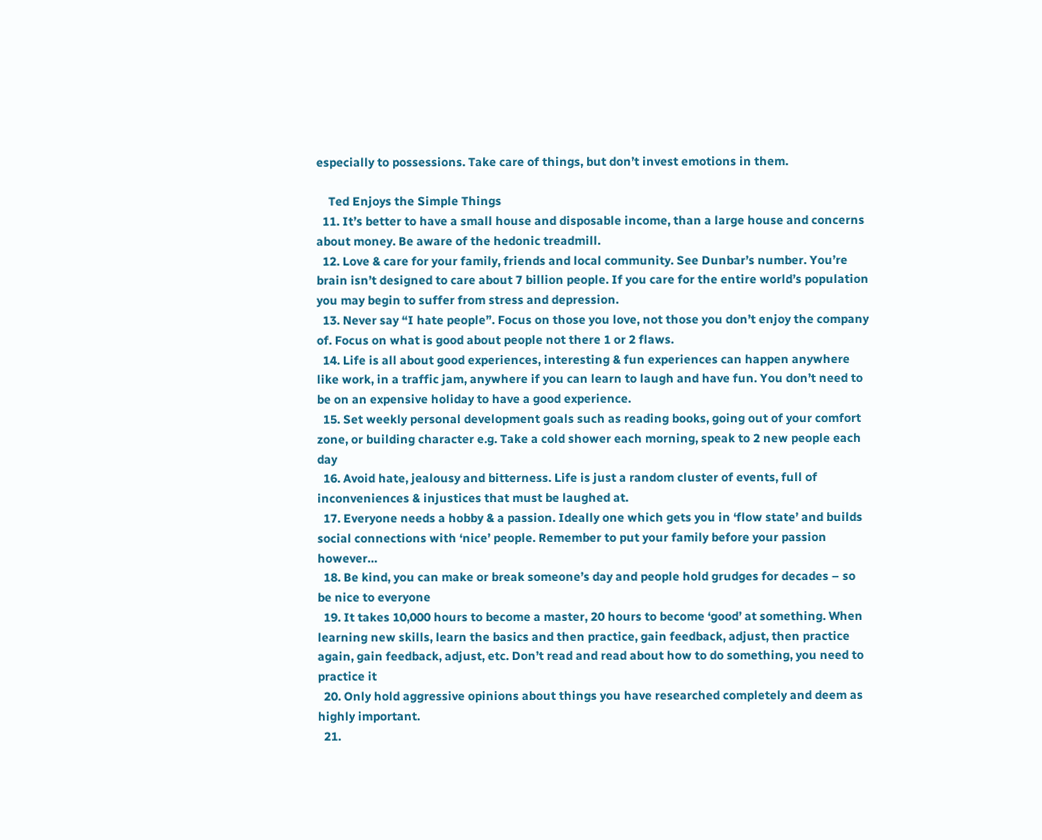especially to possessions. Take care of things, but don’t invest emotions in them.

    Ted Enjoys the Simple Things
  11. It’s better to have a small house and disposable income, than a large house and concerns about money. Be aware of the hedonic treadmill.
  12. Love & care for your family, friends and local community. See Dunbar’s number. You’re brain isn’t designed to care about 7 billion people. If you care for the entire world’s population you may begin to suffer from stress and depression.
  13. Never say “I hate people”. Focus on those you love, not those you don’t enjoy the company of. Focus on what is good about people not there 1 or 2 flaws.
  14. Life is all about good experiences, interesting & fun experiences can happen anywhere like work, in a traffic jam, anywhere if you can learn to laugh and have fun. You don’t need to be on an expensive holiday to have a good experience.
  15. Set weekly personal development goals such as reading books, going out of your comfort zone, or building character e.g. Take a cold shower each morning, speak to 2 new people each day
  16. Avoid hate, jealousy and bitterness. Life is just a random cluster of events, full of inconveniences & injustices that must be laughed at.
  17. Everyone needs a hobby & a passion. Ideally one which gets you in ‘flow state’ and builds social connections with ‘nice’ people. Remember to put your family before your passion however…
  18. Be kind, you can make or break someone’s day and people hold grudges for decades – so be nice to everyone
  19. It takes 10,000 hours to become a master, 20 hours to become ‘good’ at something. When learning new skills, learn the basics and then practice, gain feedback, adjust, then practice again, gain feedback, adjust, etc. Don’t read and read about how to do something, you need to practice it
  20. Only hold aggressive opinions about things you have researched completely and deem as highly important.
  21.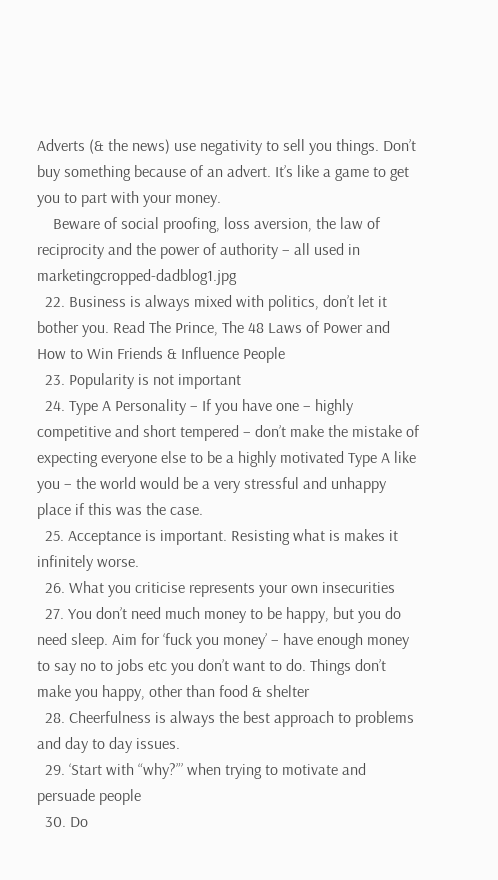Adverts (& the news) use negativity to sell you things. Don’t buy something because of an advert. It’s like a game to get you to part with your money.
    Beware of social proofing, loss aversion, the law of reciprocity and the power of authority – all used in marketingcropped-dadblog1.jpg
  22. Business is always mixed with politics, don’t let it bother you. Read The Prince, The 48 Laws of Power and How to Win Friends & Influence People
  23. Popularity is not important
  24. Type A Personality – If you have one – highly competitive and short tempered – don’t make the mistake of expecting everyone else to be a highly motivated Type A like you – the world would be a very stressful and unhappy place if this was the case.
  25. Acceptance is important. Resisting what is makes it infinitely worse.
  26. What you criticise represents your own insecurities
  27. You don’t need much money to be happy, but you do need sleep. Aim for ‘fuck you money’ – have enough money to say no to jobs etc you don’t want to do. Things don’t make you happy, other than food & shelter
  28. Cheerfulness is always the best approach to problems and day to day issues.
  29. ‘Start with “why?”’ when trying to motivate and persuade people
  30. Do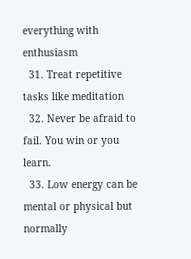everything with enthusiasm
  31. Treat repetitive tasks like meditation
  32. Never be afraid to fail. You win or you learn.
  33. Low energy can be mental or physical but normally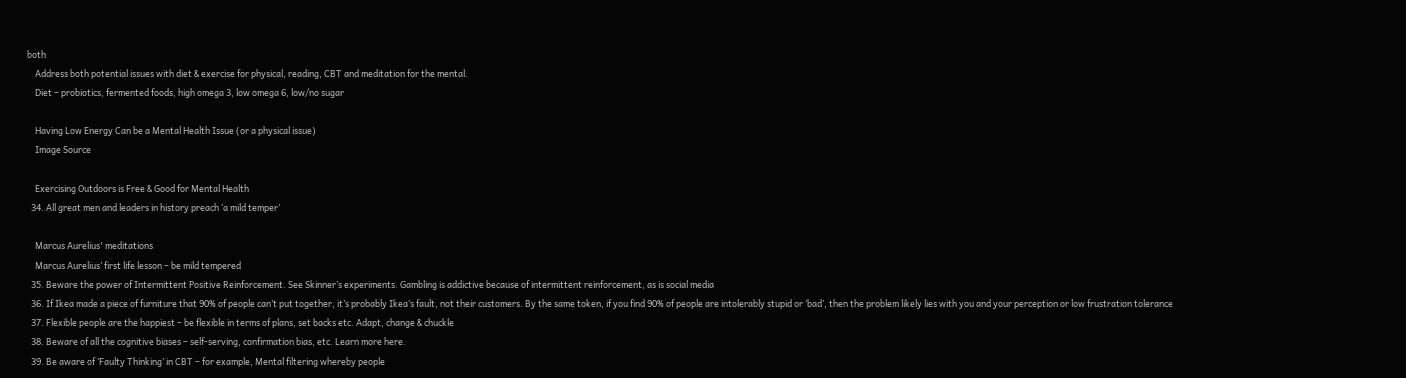both
    Address both potential issues with diet & exercise for physical, reading, CBT and meditation for the mental.
    Diet – probiotics, fermented foods, high omega 3, low omega 6, low/no sugar

    Having Low Energy Can be a Mental Health Issue (or a physical issue)
    Image Source

    Exercising Outdoors is Free & Good for Mental Health
  34. All great men and leaders in history preach ‘a mild temper’

    Marcus Aurelius' meditations
    Marcus Aurelius’ first life lesson – be mild tempered
  35. Beware the power of Intermittent Positive Reinforcement. See Skinner’s experiments. Gambling is addictive because of intermittent reinforcement, as is social media
  36. If Ikea made a piece of furniture that 90% of people can’t put together, it’s probably Ikea’s fault, not their customers. By the same token, if you find 90% of people are intolerably stupid or ‘bad’, then the problem likely lies with you and your perception or low frustration tolerance
  37. Flexible people are the happiest – be flexible in terms of plans, set backs etc. Adapt, change & chuckle
  38. Beware of all the cognitive biases – self-serving, confirmation bias, etc. Learn more here.
  39. Be aware of ‘Faulty Thinking’ in CBT – for example, Mental filtering whereby people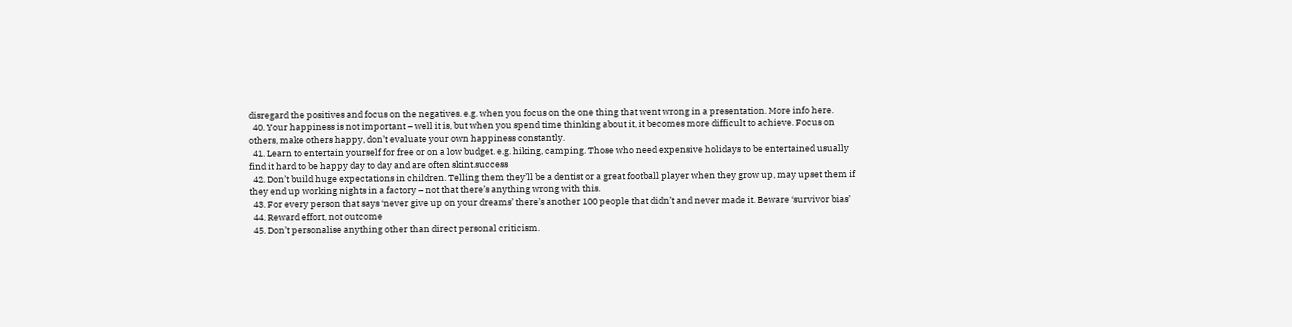disregard the positives and focus on the negatives. e.g. when you focus on the one thing that went wrong in a presentation. More info here.
  40. Your happiness is not important – well it is, but when you spend time thinking about it, it becomes more difficult to achieve. Focus on others, make others happy, don’t evaluate your own happiness constantly.
  41. Learn to entertain yourself for free or on a low budget. e.g. hiking, camping. Those who need expensive holidays to be entertained usually find it hard to be happy day to day and are often skint.success
  42. Don’t build huge expectations in children. Telling them they’ll be a dentist or a great football player when they grow up, may upset them if they end up working nights in a factory – not that there’s anything wrong with this.
  43. For every person that says ‘never give up on your dreams’ there’s another 100 people that didn’t and never made it. Beware ‘survivor bias’
  44. Reward effort, not outcome
  45. Don’t personalise anything other than direct personal criticism.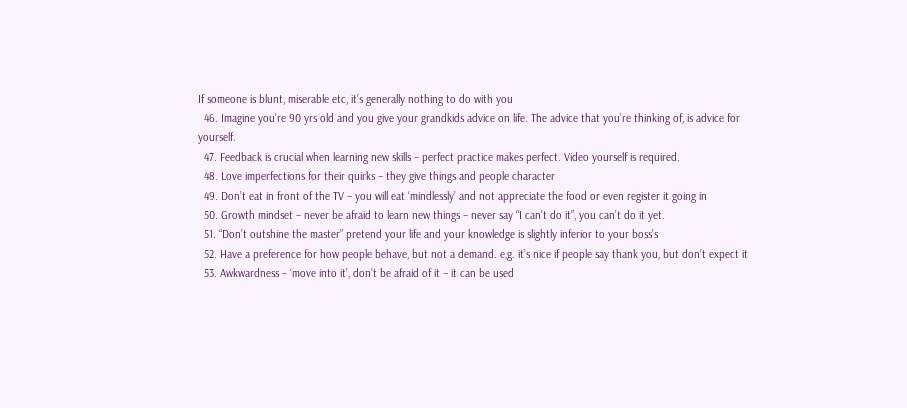If someone is blunt, miserable etc, it’s generally nothing to do with you
  46. Imagine you’re 90 yrs old and you give your grandkids advice on life. The advice that you’re thinking of, is advice for yourself.
  47. Feedback is crucial when learning new skills – perfect practice makes perfect. Video yourself is required.
  48. Love imperfections for their quirks – they give things and people character
  49. Don’t eat in front of the TV – you will eat ‘mindlessly’ and not appreciate the food or even register it going in
  50. Growth mindset – never be afraid to learn new things – never say “I can’t do it”, you can’t do it yet.
  51. “Don’t outshine the master” pretend your life and your knowledge is slightly inferior to your boss’s
  52. Have a preference for how people behave, but not a demand. e,g. it’s nice if people say thank you, but don’t expect it
  53. Awkwardness – ‘move into it’, don’t be afraid of it – it can be used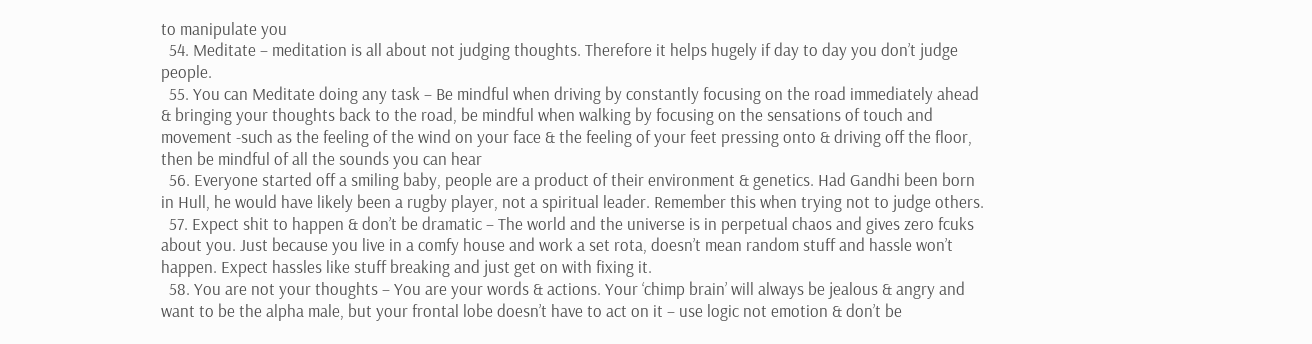to manipulate you
  54. Meditate – meditation is all about not judging thoughts. Therefore it helps hugely if day to day you don’t judge people.
  55. You can Meditate doing any task – Be mindful when driving by constantly focusing on the road immediately ahead & bringing your thoughts back to the road, be mindful when walking by focusing on the sensations of touch and movement -such as the feeling of the wind on your face & the feeling of your feet pressing onto & driving off the floor, then be mindful of all the sounds you can hear
  56. Everyone started off a smiling baby, people are a product of their environment & genetics. Had Gandhi been born in Hull, he would have likely been a rugby player, not a spiritual leader. Remember this when trying not to judge others.
  57. Expect shit to happen & don’t be dramatic – The world and the universe is in perpetual chaos and gives zero fcuks about you. Just because you live in a comfy house and work a set rota, doesn’t mean random stuff and hassle won’t happen. Expect hassles like stuff breaking and just get on with fixing it.
  58. You are not your thoughts – You are your words & actions. Your ‘chimp brain’ will always be jealous & angry and want to be the alpha male, but your frontal lobe doesn’t have to act on it – use logic not emotion & don’t be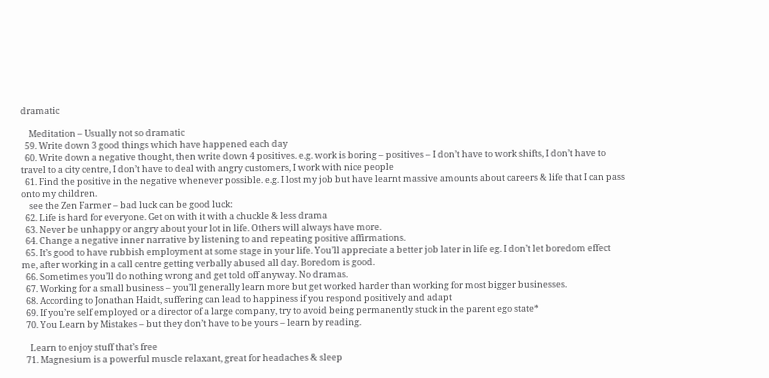dramatic

    Meditation – Usually not so dramatic
  59. Write down 3 good things which have happened each day
  60. Write down a negative thought, then write down 4 positives. e.g. work is boring – positives – I don’t have to work shifts, I don’t have to travel to a city centre, I don’t have to deal with angry customers, I work with nice people
  61. Find the positive in the negative whenever possible. e.g. I lost my job but have learnt massive amounts about careers & life that I can pass onto my children.
    see the Zen Farmer – bad luck can be good luck:
  62. Life is hard for everyone. Get on with it with a chuckle & less drama
  63. Never be unhappy or angry about your lot in life. Others will always have more.
  64. Change a negative inner narrative by listening to and repeating positive affirmations.
  65. It’s good to have rubbish employment at some stage in your life. You’ll appreciate a better job later in life eg. I don’t let boredom effect me, after working in a call centre getting verbally abused all day. Boredom is good.
  66. Sometimes you’ll do nothing wrong and get told off anyway. No dramas.
  67. Working for a small business – you’ll generally learn more but get worked harder than working for most bigger businesses.
  68. According to Jonathan Haidt, suffering can lead to happiness if you respond positively and adapt
  69. If you’re self employed or a director of a large company, try to avoid being permanently stuck in the parent ego state*
  70. You Learn by Mistakes – but they don’t have to be yours – learn by reading.

    Learn to enjoy stuff that’s free
  71. Magnesium is a powerful muscle relaxant, great for headaches & sleep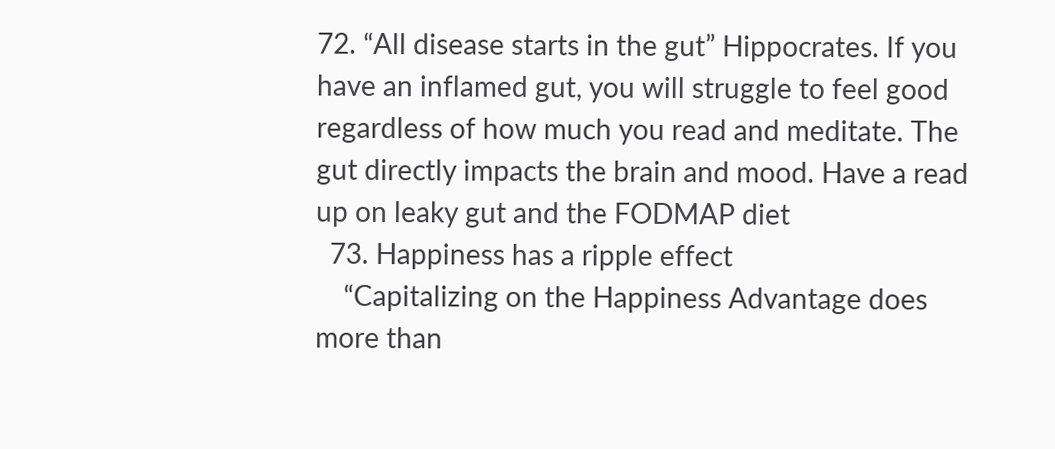72. “All disease starts in the gut” Hippocrates. If you have an inflamed gut, you will struggle to feel good regardless of how much you read and meditate. The gut directly impacts the brain and mood. Have a read up on leaky gut and the FODMAP diet
  73. Happiness has a ripple effect
    “Capitalizing on the Happiness Advantage does more than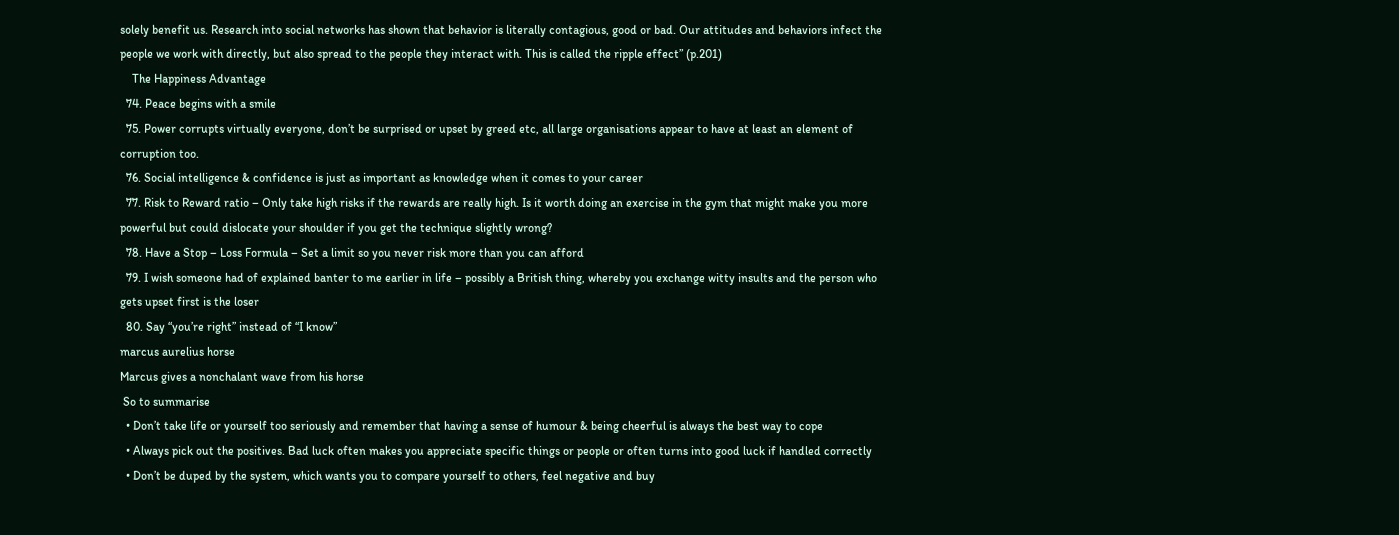solely benefit us. Research into social networks has shown that behavior is literally contagious, good or bad. Our attitudes and behaviors infect the people we work with directly, but also spread to the people they interact with. This is called the ripple effect” (p.201)
    The Happiness Advantage
  74. Peace begins with a smile
  75. Power corrupts virtually everyone, don’t be surprised or upset by greed etc, all large organisations appear to have at least an element of corruption too.
  76. Social intelligence & confidence is just as important as knowledge when it comes to your career
  77. Risk to Reward ratio – Only take high risks if the rewards are really high. Is it worth doing an exercise in the gym that might make you more powerful but could dislocate your shoulder if you get the technique slightly wrong?
  78. Have a Stop – Loss Formula – Set a limit so you never risk more than you can afford
  79. I wish someone had of explained banter to me earlier in life – possibly a British thing, whereby you exchange witty insults and the person who gets upset first is the loser
  80. Say “you’re right” instead of “I know”
marcus aurelius horse
Marcus gives a nonchalant wave from his horse
 So to summarise
  • Don’t take life or yourself too seriously and remember that having a sense of humour & being cheerful is always the best way to cope
  • Always pick out the positives. Bad luck often makes you appreciate specific things or people or often turns into good luck if handled correctly
  • Don’t be duped by the system, which wants you to compare yourself to others, feel negative and buy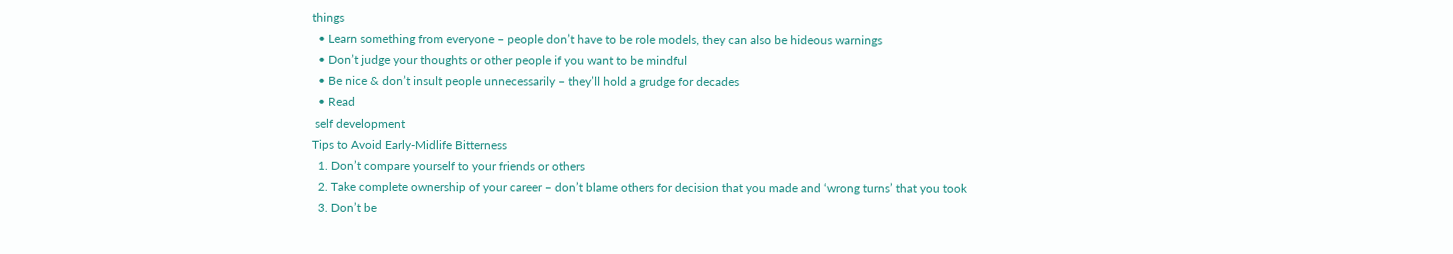things
  • Learn something from everyone – people don’t have to be role models, they can also be hideous warnings
  • Don’t judge your thoughts or other people if you want to be mindful
  • Be nice & don’t insult people unnecessarily – they’ll hold a grudge for decades
  • Read
 self development
Tips to Avoid Early-Midlife Bitterness
  1. Don’t compare yourself to your friends or others
  2. Take complete ownership of your career – don’t blame others for decision that you made and ‘wrong turns’ that you took
  3. Don’t be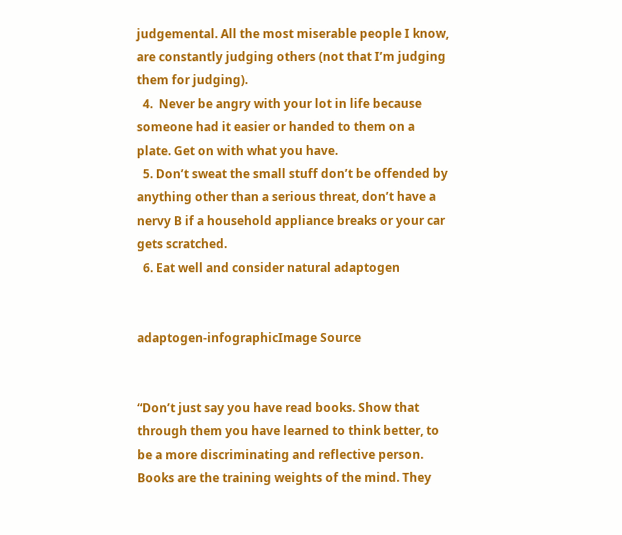judgemental. All the most miserable people I know, are constantly judging others (not that I’m judging them for judging).
  4.  Never be angry with your lot in life because someone had it easier or handed to them on a plate. Get on with what you have.
  5. Don’t sweat the small stuff don’t be offended by anything other than a serious threat, don’t have a nervy B if a household appliance breaks or your car gets scratched.
  6. Eat well and consider natural adaptogen


adaptogen-infographicImage Source


“Don’t just say you have read books. Show that through them you have learned to think better, to be a more discriminating and reflective person. Books are the training weights of the mind. They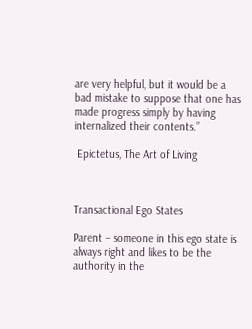are very helpful, but it would be a bad mistake to suppose that one has made progress simply by having internalized their contents.”

 Epictetus, The Art of Living



Transactional Ego States

Parent – someone in this ego state is always right and likes to be the authority in the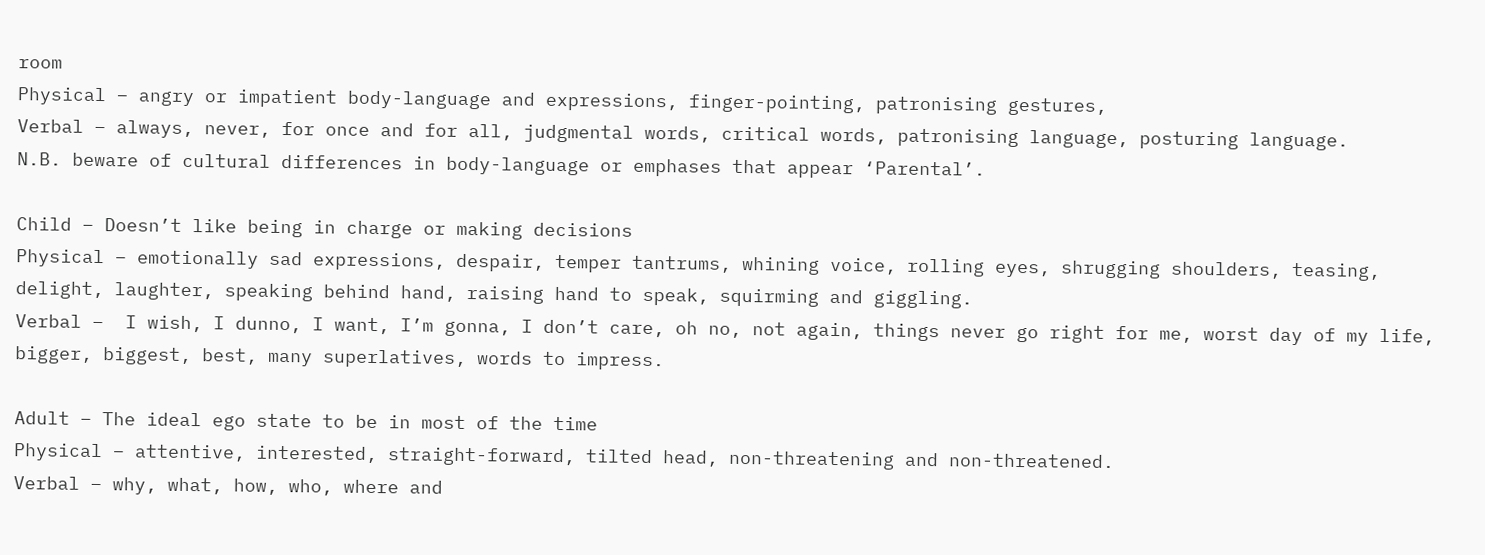room
Physical – angry or impatient body-language and expressions, finger-pointing, patronising gestures,
Verbal – always, never, for once and for all, judgmental words, critical words, patronising language, posturing language.
N.B. beware of cultural differences in body-language or emphases that appear ‘Parental’.

Child – Doesn’t like being in charge or making decisions
Physical – emotionally sad expressions, despair, temper tantrums, whining voice, rolling eyes, shrugging shoulders, teasing, delight, laughter, speaking behind hand, raising hand to speak, squirming and giggling.
Verbal –  I wish, I dunno, I want, I’m gonna, I don’t care, oh no, not again, things never go right for me, worst day of my life, bigger, biggest, best, many superlatives, words to impress.

Adult – The ideal ego state to be in most of the time
Physical – attentive, interested, straight-forward, tilted head, non-threatening and non-threatened.
Verbal – why, what, how, who, where and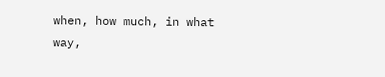when, how much, in what way,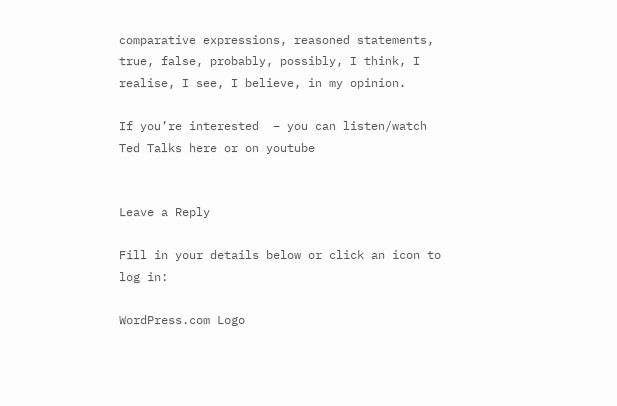comparative expressions, reasoned statements, true, false, probably, possibly, I think, I realise, I see, I believe, in my opinion.

If you’re interested  – you can listen/watch Ted Talks here or on youtube


Leave a Reply

Fill in your details below or click an icon to log in:

WordPress.com Logo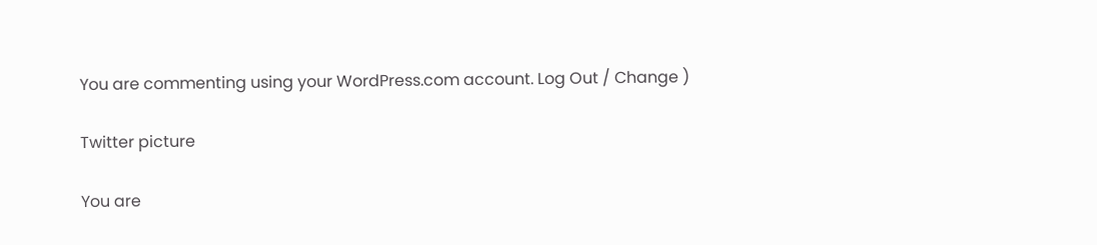You are commenting using your WordPress.com account. Log Out / Change )

Twitter picture

You are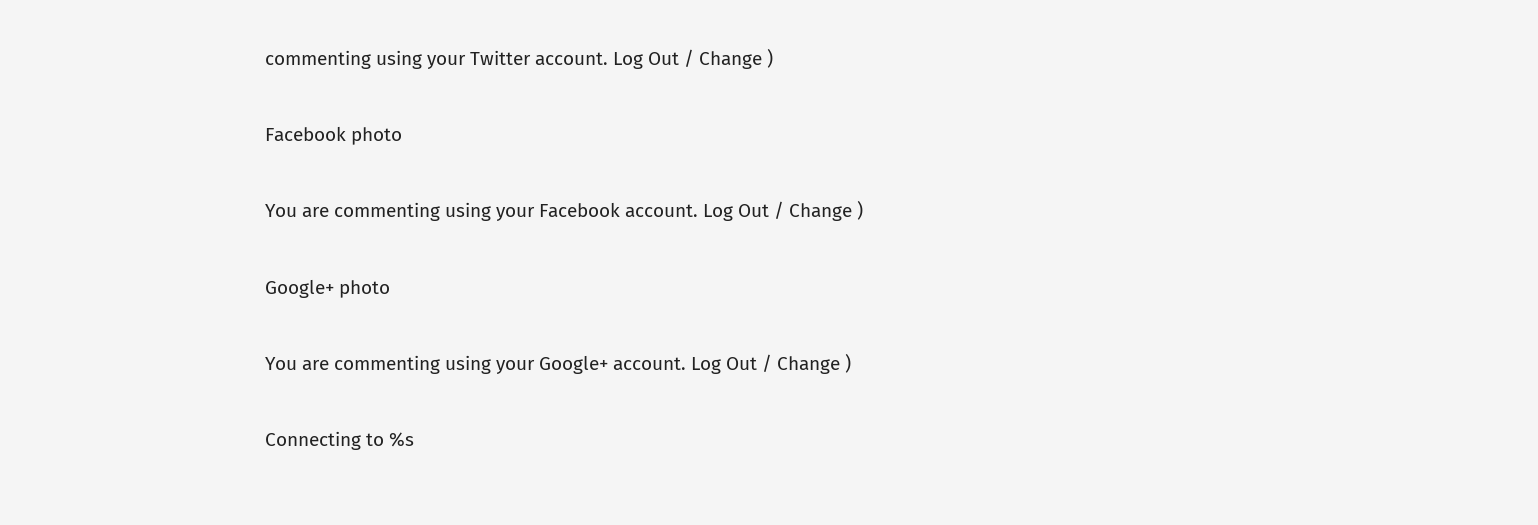commenting using your Twitter account. Log Out / Change )

Facebook photo

You are commenting using your Facebook account. Log Out / Change )

Google+ photo

You are commenting using your Google+ account. Log Out / Change )

Connecting to %s